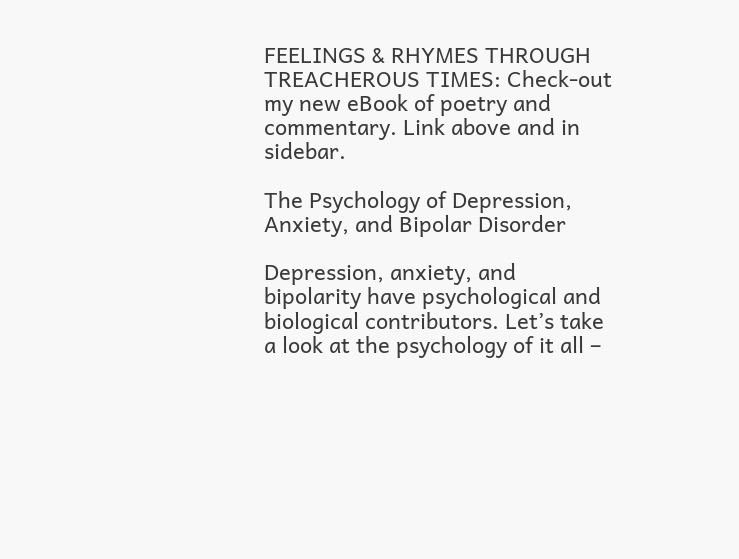FEELINGS & RHYMES THROUGH TREACHEROUS TIMES: Check-out my new eBook of poetry and commentary. Link above and in sidebar.

The Psychology of Depression, Anxiety, and Bipolar Disorder

Depression, anxiety, and bipolarity have psychological and biological contributors. Let’s take a look at the psychology of it all –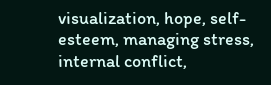visualization, hope, self-esteem, managing stress, internal conflict,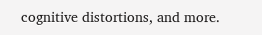cognitive distortions, and more.